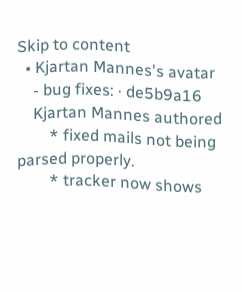Skip to content
  • Kjartan Mannes's avatar
    - bug fixes: · de5b9a16
    Kjartan Mannes authored
        * fixed mails not being parsed properly.
        * tracker now shows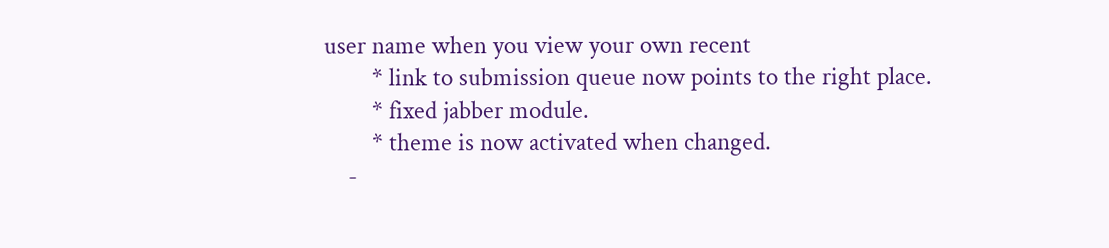user name when you view your own recent
        * link to submission queue now points to the right place.
        * fixed jabber module.
        * theme is now activated when changed.
    -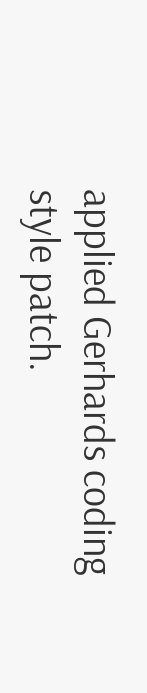applied Gerhards coding style patch.